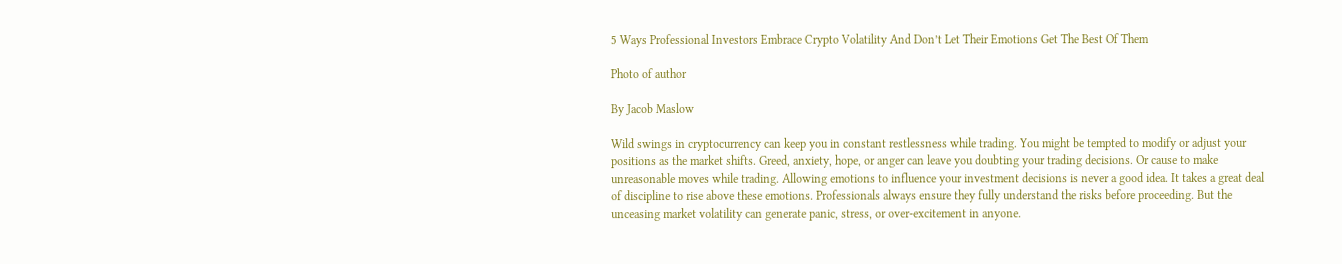5 Ways Professional Investors Embrace Crypto Volatility And Don’t Let Their Emotions Get The Best Of Them

Photo of author

By Jacob Maslow

Wild swings in cryptocurrency can keep you in constant restlessness while trading. You might be tempted to modify or adjust your positions as the market shifts. Greed, anxiety, hope, or anger can leave you doubting your trading decisions. Or cause to make unreasonable moves while trading. Allowing emotions to influence your investment decisions is never a good idea. It takes a great deal of discipline to rise above these emotions. Professionals always ensure they fully understand the risks before proceeding. But the unceasing market volatility can generate panic, stress, or over-excitement in anyone.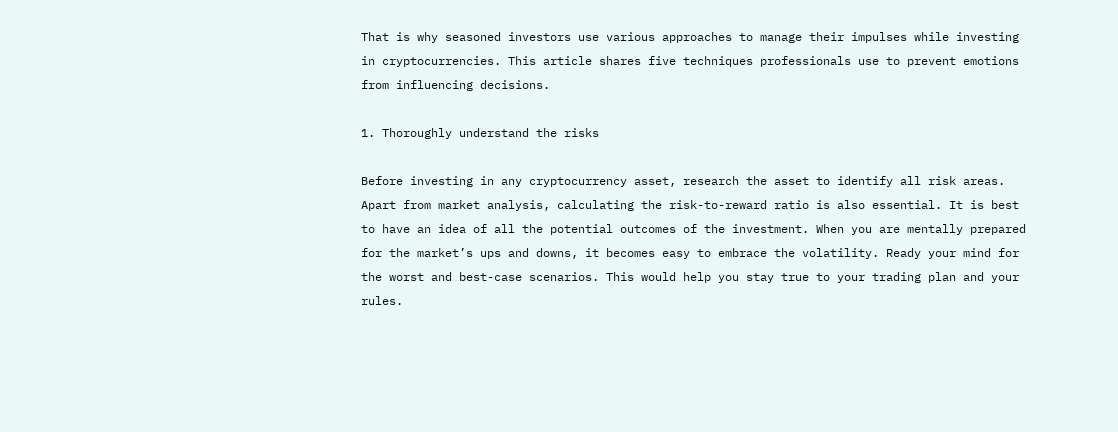That is why seasoned investors use various approaches to manage their impulses while investing in cryptocurrencies. This article shares five techniques professionals use to prevent emotions from influencing decisions.

1. Thoroughly understand the risks

Before investing in any cryptocurrency asset, research the asset to identify all risk areas. Apart from market analysis, calculating the risk-to-reward ratio is also essential. It is best to have an idea of all the potential outcomes of the investment. When you are mentally prepared for the market’s ups and downs, it becomes easy to embrace the volatility. Ready your mind for the worst and best-case scenarios. This would help you stay true to your trading plan and your rules.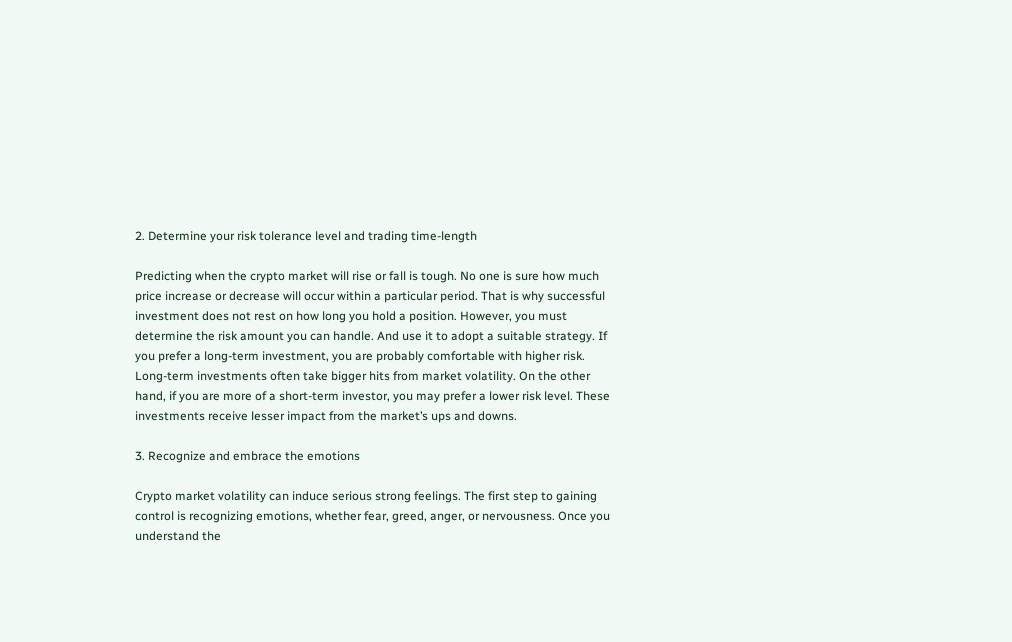2. Determine your risk tolerance level and trading time-length

Predicting when the crypto market will rise or fall is tough. No one is sure how much price increase or decrease will occur within a particular period. That is why successful investment does not rest on how long you hold a position. However, you must determine the risk amount you can handle. And use it to adopt a suitable strategy. If you prefer a long-term investment, you are probably comfortable with higher risk. Long-term investments often take bigger hits from market volatility. On the other hand, if you are more of a short-term investor, you may prefer a lower risk level. These investments receive lesser impact from the market’s ups and downs.

3. Recognize and embrace the emotions

Crypto market volatility can induce serious strong feelings. The first step to gaining control is recognizing emotions, whether fear, greed, anger, or nervousness. Once you understand the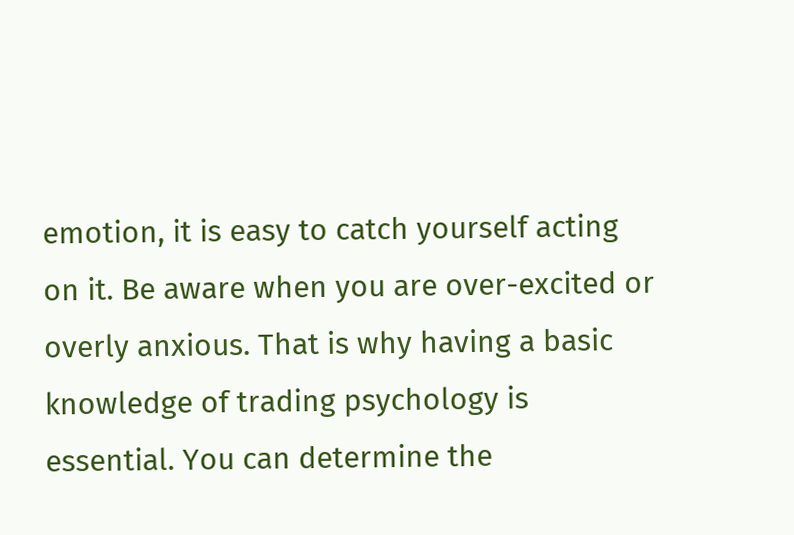emotion, it is easy to catch yourself acting on it. Be aware when you are over-excited or overly anxious. That is why having a basic knowledge of trading psychology is essential. You can determine the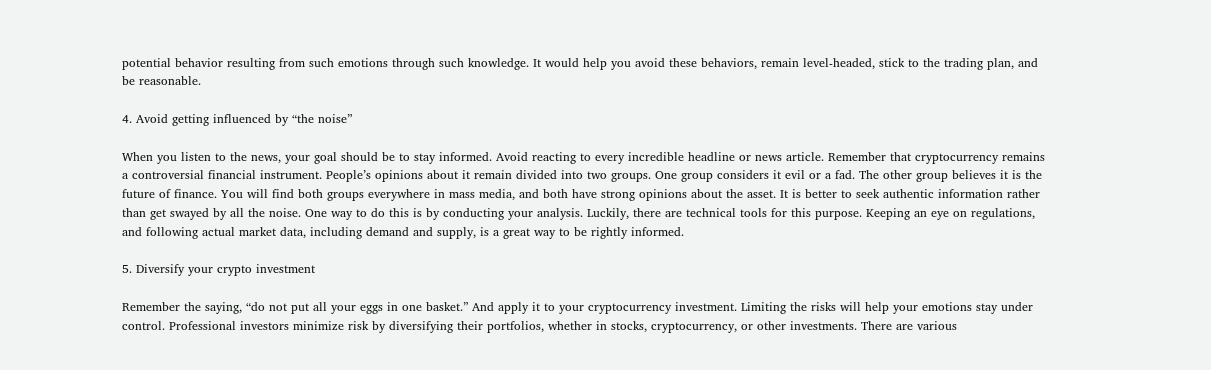potential behavior resulting from such emotions through such knowledge. It would help you avoid these behaviors, remain level-headed, stick to the trading plan, and be reasonable.

4. Avoid getting influenced by “the noise”

When you listen to the news, your goal should be to stay informed. Avoid reacting to every incredible headline or news article. Remember that cryptocurrency remains a controversial financial instrument. People’s opinions about it remain divided into two groups. One group considers it evil or a fad. The other group believes it is the future of finance. You will find both groups everywhere in mass media, and both have strong opinions about the asset. It is better to seek authentic information rather than get swayed by all the noise. One way to do this is by conducting your analysis. Luckily, there are technical tools for this purpose. Keeping an eye on regulations, and following actual market data, including demand and supply, is a great way to be rightly informed.

5. Diversify your crypto investment

Remember the saying, “do not put all your eggs in one basket.” And apply it to your cryptocurrency investment. Limiting the risks will help your emotions stay under control. Professional investors minimize risk by diversifying their portfolios, whether in stocks, cryptocurrency, or other investments. There are various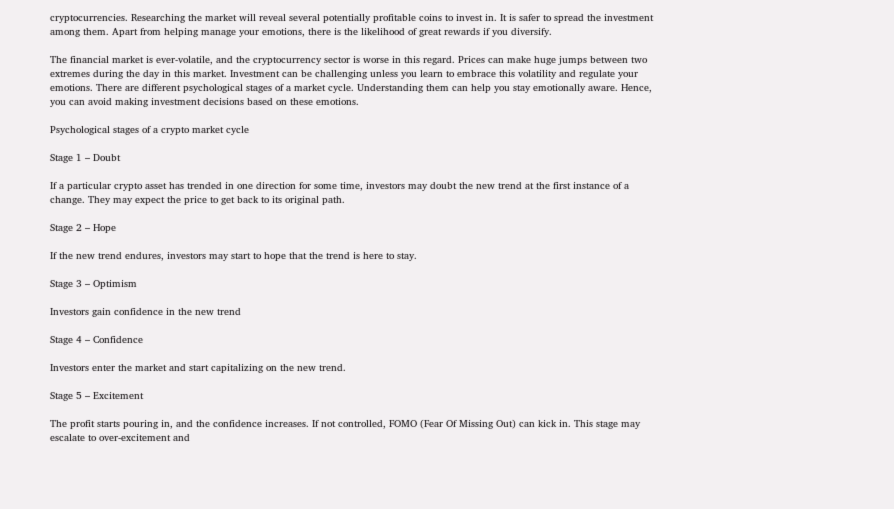cryptocurrencies. Researching the market will reveal several potentially profitable coins to invest in. It is safer to spread the investment among them. Apart from helping manage your emotions, there is the likelihood of great rewards if you diversify.

The financial market is ever-volatile, and the cryptocurrency sector is worse in this regard. Prices can make huge jumps between two extremes during the day in this market. Investment can be challenging unless you learn to embrace this volatility and regulate your emotions. There are different psychological stages of a market cycle. Understanding them can help you stay emotionally aware. Hence, you can avoid making investment decisions based on these emotions.

Psychological stages of a crypto market cycle

Stage 1 – Doubt

If a particular crypto asset has trended in one direction for some time, investors may doubt the new trend at the first instance of a change. They may expect the price to get back to its original path.

Stage 2 – Hope

If the new trend endures, investors may start to hope that the trend is here to stay.

Stage 3 – Optimism

Investors gain confidence in the new trend

Stage 4 – Confidence

Investors enter the market and start capitalizing on the new trend.

Stage 5 – Excitement

The profit starts pouring in, and the confidence increases. If not controlled, FOMO (Fear Of Missing Out) can kick in. This stage may escalate to over-excitement and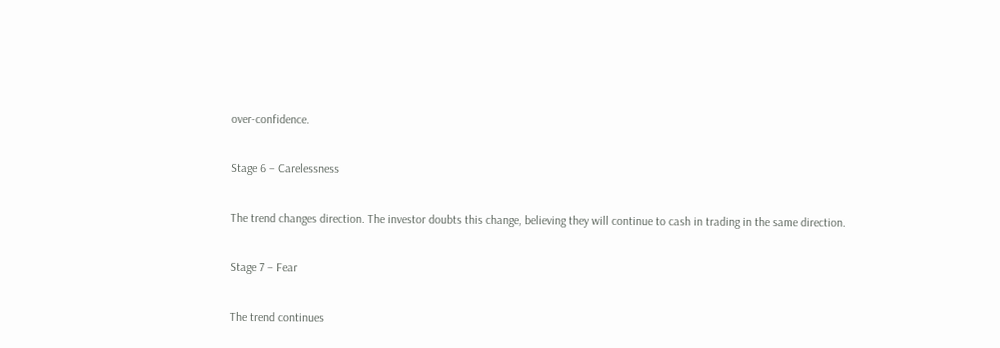over-confidence.

Stage 6 – Carelessness

The trend changes direction. The investor doubts this change, believing they will continue to cash in trading in the same direction.

Stage 7 – Fear

The trend continues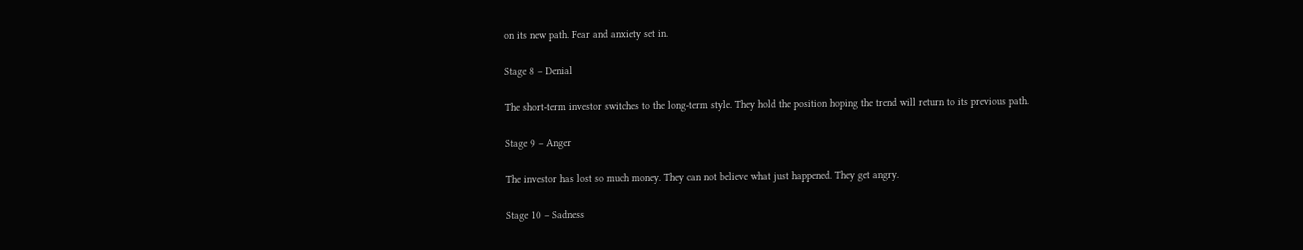on its new path. Fear and anxiety set in.

Stage 8 – Denial

The short-term investor switches to the long-term style. They hold the position hoping the trend will return to its previous path.

Stage 9 – Anger

The investor has lost so much money. They can not believe what just happened. They get angry.

Stage 10 – Sadness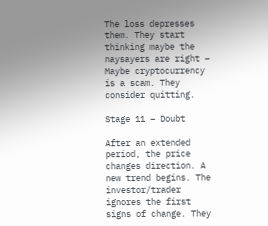The loss depresses them. They start thinking maybe the naysayers are right – Maybe cryptocurrency is a scam. They consider quitting.

Stage 11 – Doubt

After an extended period, the price changes direction. A new trend begins. The investor/trader ignores the first signs of change. They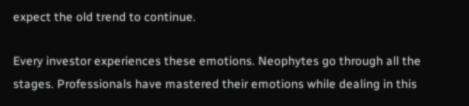expect the old trend to continue.

Every investor experiences these emotions. Neophytes go through all the stages. Professionals have mastered their emotions while dealing in this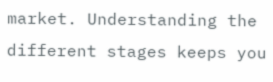market. Understanding the different stages keeps you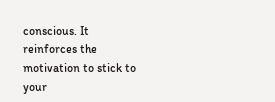conscious. It reinforces the motivation to stick to your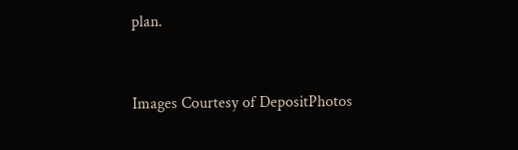plan.


Images Courtesy of DepositPhotos